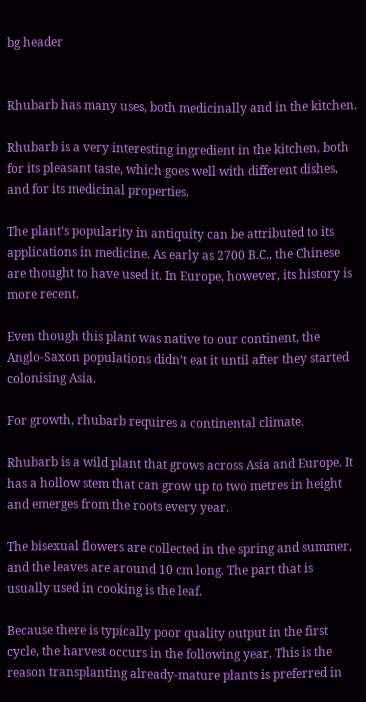bg header


Rhubarb has many uses, both medicinally and in the kitchen.

Rhubarb is a very interesting ingredient in the kitchen, both for its pleasant taste, which goes well with different dishes, and for its medicinal properties.

The plant’s popularity in antiquity can be attributed to its applications in medicine. As early as 2700 B.C., the Chinese are thought to have used it. In Europe, however, its history is more recent.

Even though this plant was native to our continent, the Anglo-Saxon populations didn’t eat it until after they started colonising Asia.

For growth, rhubarb requires a continental climate.

Rhubarb is a wild plant that grows across Asia and Europe. It has a hollow stem that can grow up to two metres in height and emerges from the roots every year.

The bisexual flowers are collected in the spring and summer, and the leaves are around 10 cm long. The part that is usually used in cooking is the leaf.

Because there is typically poor quality output in the first cycle, the harvest occurs in the following year. This is the reason transplanting already-mature plants is preferred in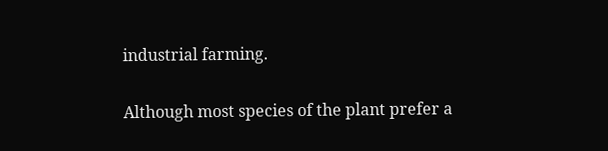industrial farming.

Although most species of the plant prefer a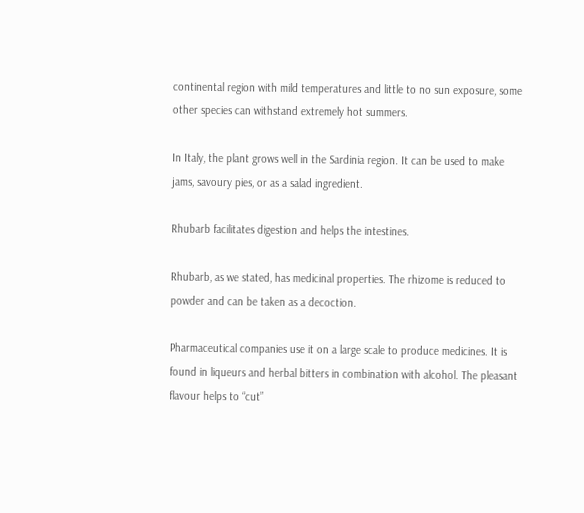continental region with mild temperatures and little to no sun exposure, some other species can withstand extremely hot summers.

In Italy, the plant grows well in the Sardinia region. It can be used to make jams, savoury pies, or as a salad ingredient.

Rhubarb facilitates digestion and helps the intestines.

Rhubarb, as we stated, has medicinal properties. The rhizome is reduced to powder and can be taken as a decoction.

Pharmaceutical companies use it on a large scale to produce medicines. It is found in liqueurs and herbal bitters in combination with alcohol. The pleasant flavour helps to “cut”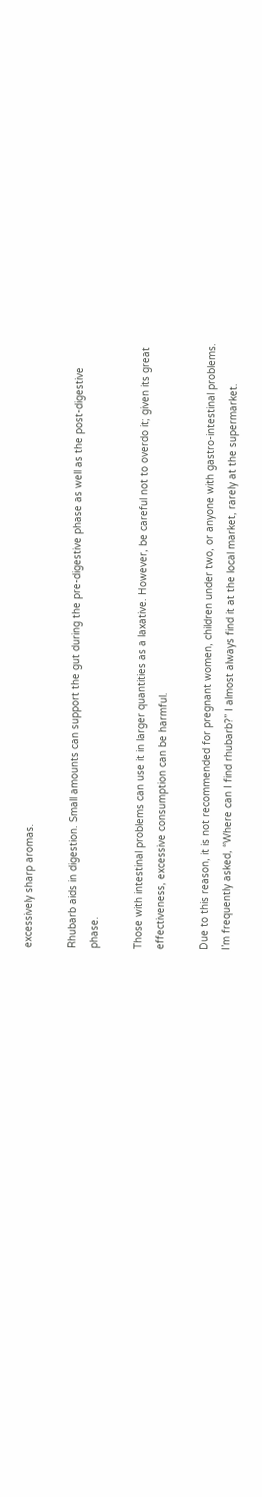excessively sharp aromas.

Rhubarb aids in digestion. Small amounts can support the gut during the pre-digestive phase as well as the post-digestive phase.

Those with intestinal problems can use it in larger quantities as a laxative. However, be careful not to overdo it; given its great effectiveness, excessive consumption can be harmful.

Due to this reason, it is not recommended for pregnant women, children under two, or anyone with gastro-intestinal problems. I’m frequently asked, “Where can I find rhubarb?” I almost always find it at the local market, rarely at the supermarket.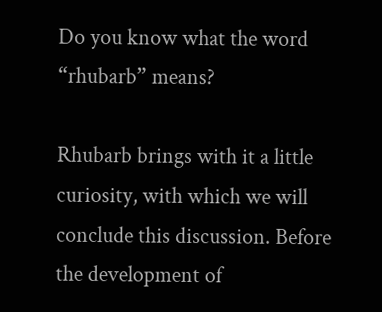Do you know what the word “rhubarb” means?

Rhubarb brings with it a little curiosity, with which we will conclude this discussion. Before the development of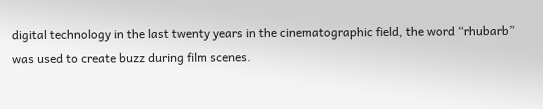digital technology in the last twenty years in the cinematographic field, the word “rhubarb” was used to create buzz during film scenes.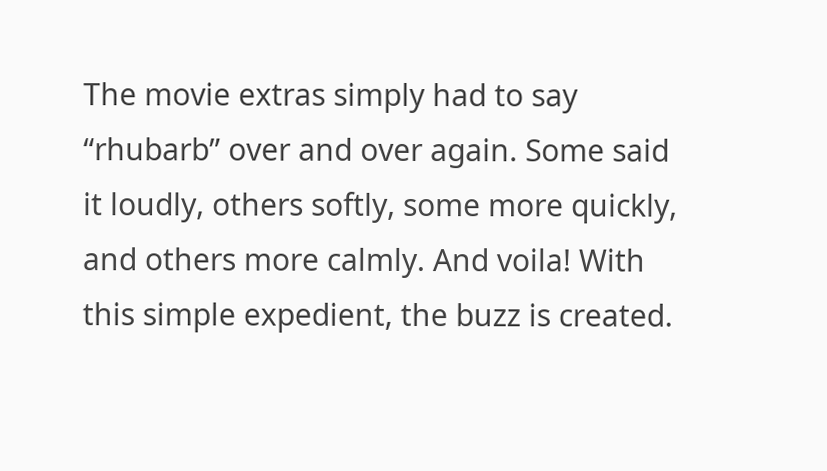The movie extras simply had to say “rhubarb” over and over again. Some said it loudly, others softly, some more quickly, and others more calmly. And voila! With this simple expedient, the buzz is created.